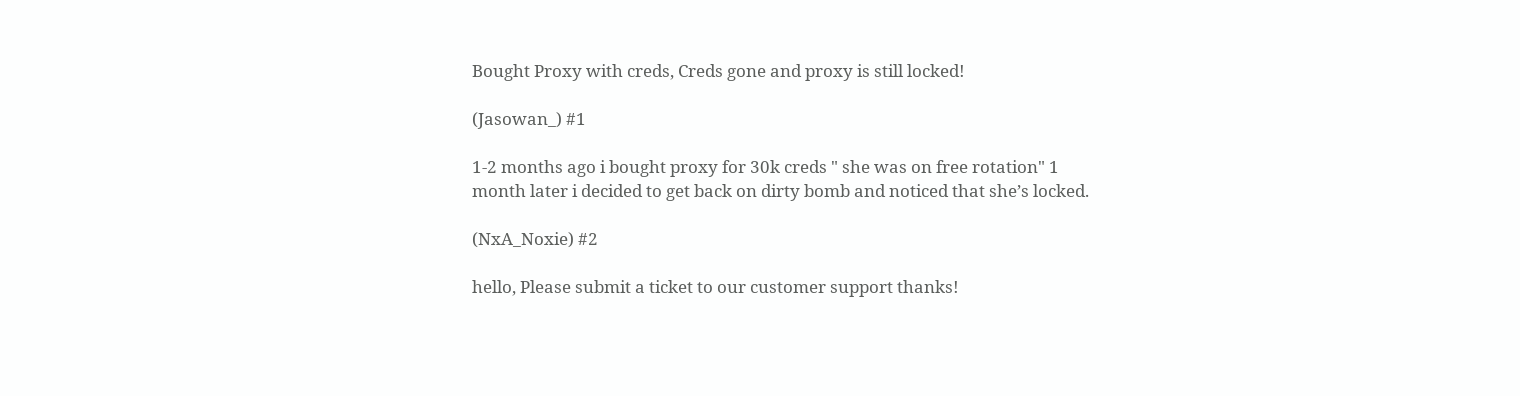Bought Proxy with creds, Creds gone and proxy is still locked!

(Jasowan_) #1

1-2 months ago i bought proxy for 30k creds " she was on free rotation" 1 month later i decided to get back on dirty bomb and noticed that she’s locked.

(NxA_Noxie) #2

hello, Please submit a ticket to our customer support thanks!